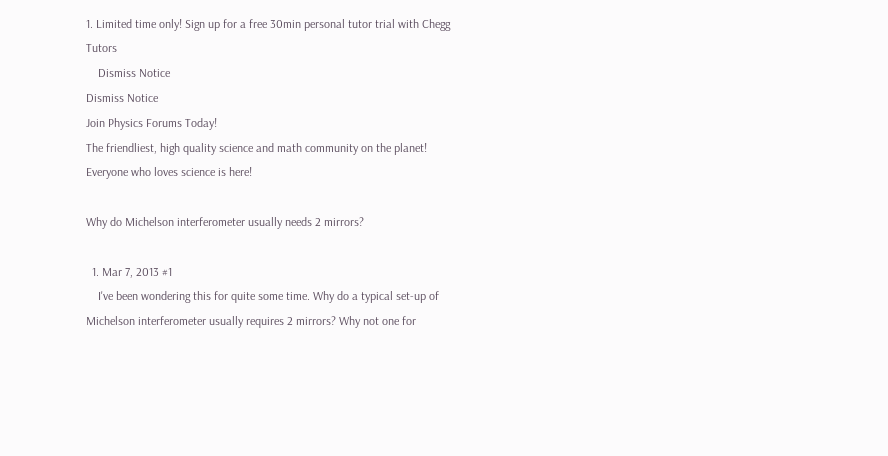1. Limited time only! Sign up for a free 30min personal tutor trial with Chegg Tutors
    Dismiss Notice
Dismiss Notice
Join Physics Forums Today!
The friendliest, high quality science and math community on the planet! Everyone who loves science is here!

Why do Michelson interferometer usually needs 2 mirrors?

  1. Mar 7, 2013 #1
    I've been wondering this for quite some time. Why do a typical set-up of Michelson interferometer usually requires 2 mirrors? Why not one for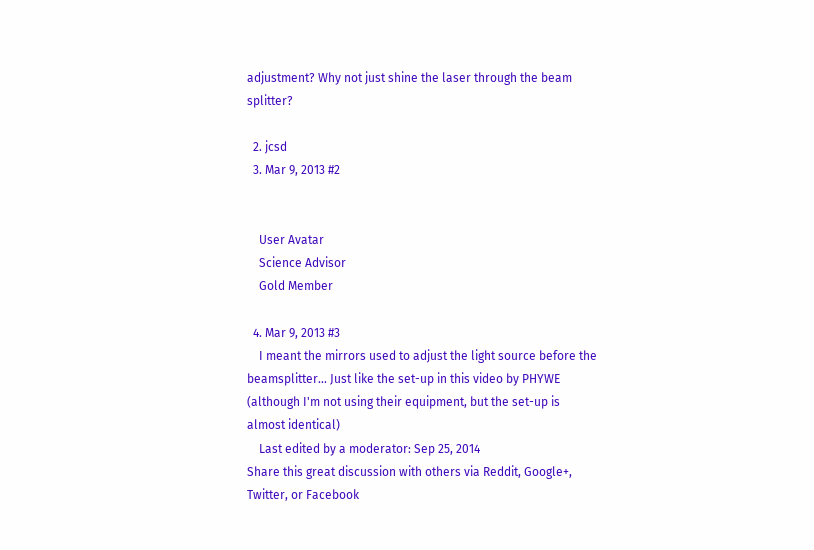adjustment? Why not just shine the laser through the beam splitter?

  2. jcsd
  3. Mar 9, 2013 #2


    User Avatar
    Science Advisor
    Gold Member

  4. Mar 9, 2013 #3
    I meant the mirrors used to adjust the light source before the beamsplitter... Just like the set-up in this video by PHYWE (although I'm not using their equipment, but the set-up is almost identical)
    Last edited by a moderator: Sep 25, 2014
Share this great discussion with others via Reddit, Google+, Twitter, or Facebook